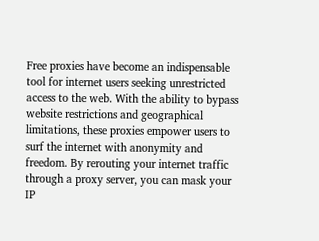Free proxies have become an indispensable tool for internet users seeking unrestricted access to the web. With the ability to bypass website restrictions and geographical limitations, these proxies empower users to surf the internet with anonymity and freedom. By rerouting your internet traffic through a proxy server, you can mask your IP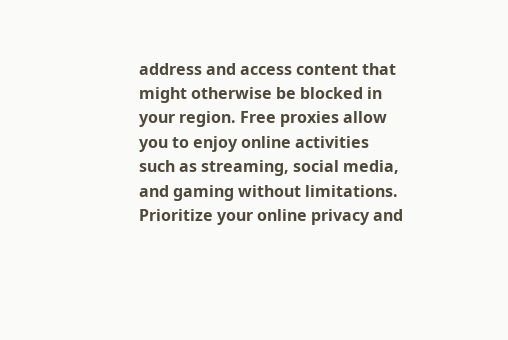address and access content that might otherwise be blocked in your region. Free proxies allow you to enjoy online activities such as streaming, social media, and gaming without limitations. Prioritize your online privacy and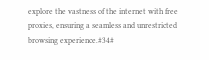explore the vastness of the internet with free proxies, ensuring a seamless and unrestricted browsing experience.#34#